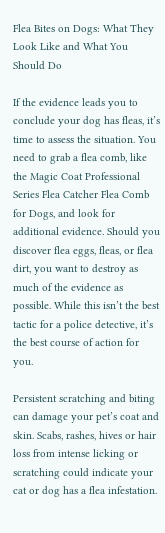Flea Bites on Dogs: What They Look Like and What You Should Do

If the evidence leads you to conclude your dog has fleas, it’s time to assess the situation. You need to grab a flea comb, like the Magic Coat Professional Series Flea Catcher Flea Comb for Dogs, and look for additional evidence. Should you discover flea eggs, fleas, or flea dirt, you want to destroy as much of the evidence as possible. While this isn’t the best tactic for a police detective, it’s the best course of action for you.

Persistent scratching and biting can damage your pet’s coat and skin. Scabs, rashes, hives or hair loss from intense licking or scratching could indicate your cat or dog has a flea infestation.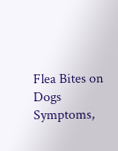Flea Bites on Dogs Symptoms,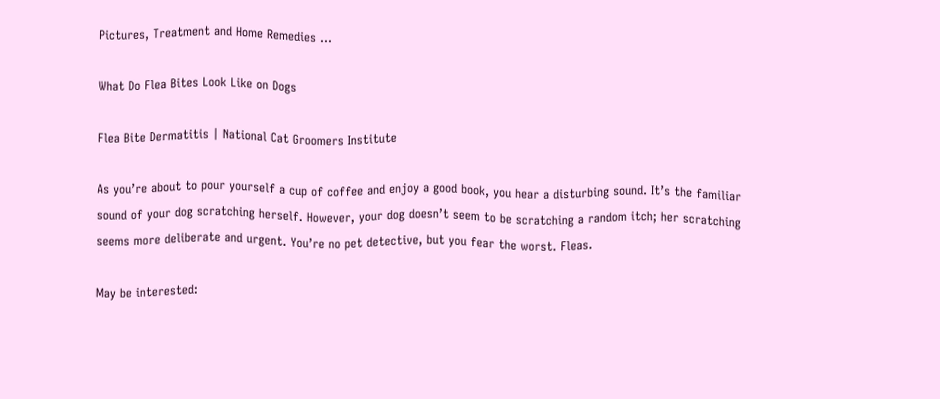Pictures, Treatment and Home Remedies ...

What Do Flea Bites Look Like on Dogs

Flea Bite Dermatitis | National Cat Groomers Institute

As you’re about to pour yourself a cup of coffee and enjoy a good book, you hear a disturbing sound. It’s the familiar sound of your dog scratching herself. However, your dog doesn’t seem to be scratching a random itch; her scratching seems more deliberate and urgent. You’re no pet detective, but you fear the worst. Fleas.

May be interested: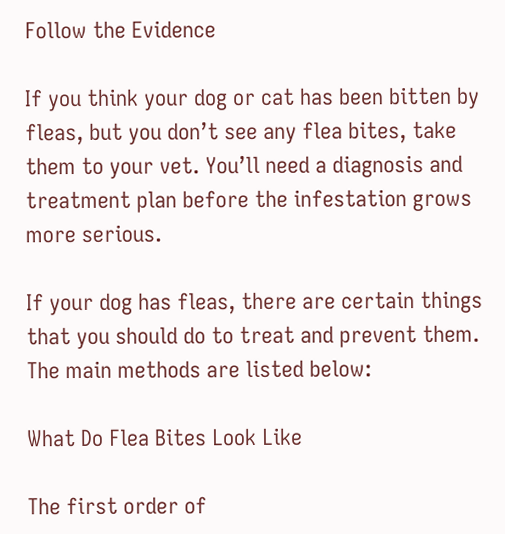Follow the Evidence

If you think your dog or cat has been bitten by fleas, but you don’t see any flea bites, take them to your vet. You’ll need a diagnosis and treatment plan before the infestation grows more serious.

If your dog has fleas, there are certain things that you should do to treat and prevent them. The main methods are listed below:

What Do Flea Bites Look Like

The first order of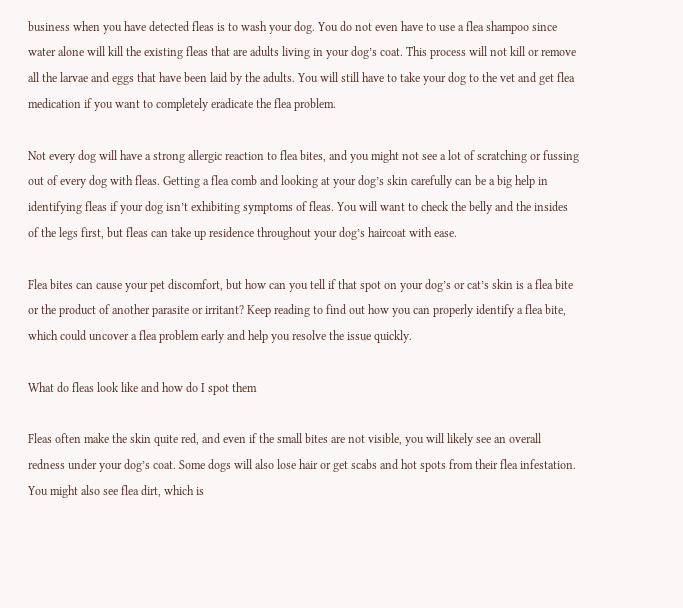business when you have detected fleas is to wash your dog. You do not even have to use a flea shampoo since water alone will kill the existing fleas that are adults living in your dog’s coat. This process will not kill or remove all the larvae and eggs that have been laid by the adults. You will still have to take your dog to the vet and get flea medication if you want to completely eradicate the flea problem.

Not every dog will have a strong allergic reaction to flea bites, and you might not see a lot of scratching or fussing out of every dog with fleas. Getting a flea comb and looking at your dog’s skin carefully can be a big help in identifying fleas if your dog isn’t exhibiting symptoms of fleas. You will want to check the belly and the insides of the legs first, but fleas can take up residence throughout your dog’s haircoat with ease.

Flea bites can cause your pet discomfort, but how can you tell if that spot on your dog’s or cat’s skin is a flea bite or the product of another parasite or irritant? Keep reading to find out how you can properly identify a flea bite, which could uncover a flea problem early and help you resolve the issue quickly.

What do fleas look like and how do I spot them

Fleas often make the skin quite red, and even if the small bites are not visible, you will likely see an overall redness under your dog’s coat. Some dogs will also lose hair or get scabs and hot spots from their flea infestation. You might also see flea dirt, which is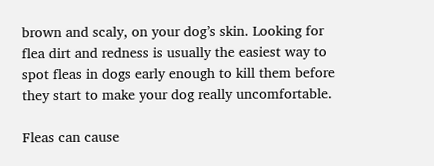brown and scaly, on your dog’s skin. Looking for flea dirt and redness is usually the easiest way to spot fleas in dogs early enough to kill them before they start to make your dog really uncomfortable.

Fleas can cause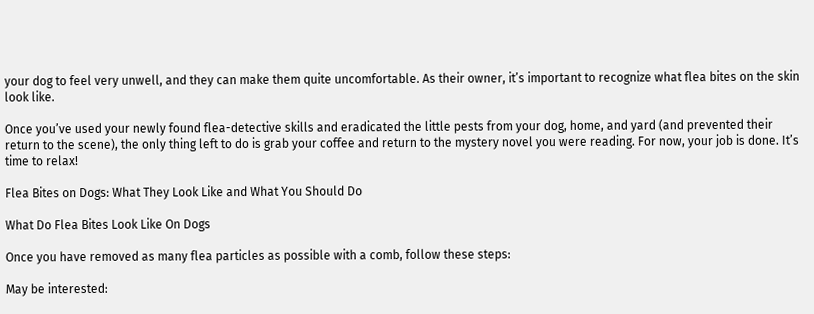your dog to feel very unwell, and they can make them quite uncomfortable. As their owner, it’s important to recognize what flea bites on the skin look like.

Once you’ve used your newly found flea-detective skills and eradicated the little pests from your dog, home, and yard (and prevented their return to the scene), the only thing left to do is grab your coffee and return to the mystery novel you were reading. For now, your job is done. It’s time to relax!

Flea Bites on Dogs: What They Look Like and What You Should Do

What Do Flea Bites Look Like On Dogs

Once you have removed as many flea particles as possible with a comb, follow these steps:

May be interested: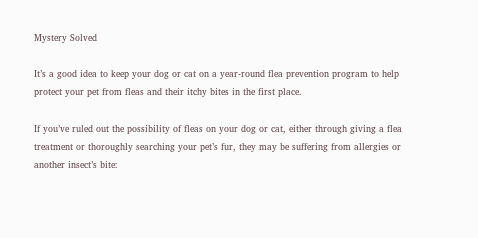Mystery Solved

It’s a good idea to keep your dog or cat on a year-round flea prevention program to help protect your pet from fleas and their itchy bites in the first place.

If you’ve ruled out the possibility of fleas on your dog or cat, either through giving a flea treatment or thoroughly searching your pet’s fur, they may be suffering from allergies or another insect’s bite: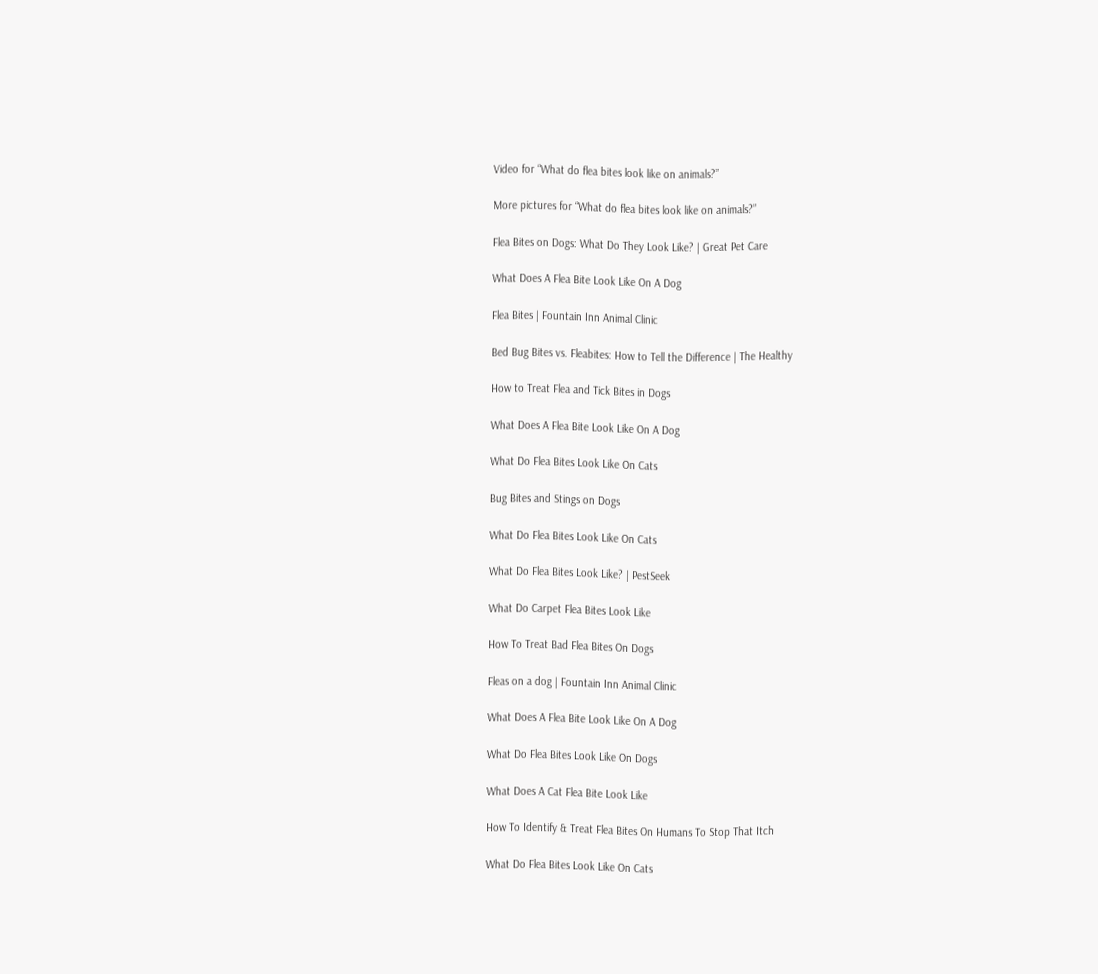Video for “What do flea bites look like on animals?”

More pictures for “What do flea bites look like on animals?”

Flea Bites on Dogs: What Do They Look Like? | Great Pet Care

What Does A Flea Bite Look Like On A Dog

Flea Bites | Fountain Inn Animal Clinic

Bed Bug Bites vs. Fleabites: How to Tell the Difference | The Healthy

How to Treat Flea and Tick Bites in Dogs

What Does A Flea Bite Look Like On A Dog

What Do Flea Bites Look Like On Cats

Bug Bites and Stings on Dogs

What Do Flea Bites Look Like On Cats

What Do Flea Bites Look Like? | PestSeek

What Do Carpet Flea Bites Look Like

How To Treat Bad Flea Bites On Dogs

Fleas on a dog | Fountain Inn Animal Clinic

What Does A Flea Bite Look Like On A Dog

What Do Flea Bites Look Like On Dogs

What Does A Cat Flea Bite Look Like

How To Identify & Treat Flea Bites On Humans To Stop That Itch

What Do Flea Bites Look Like On Cats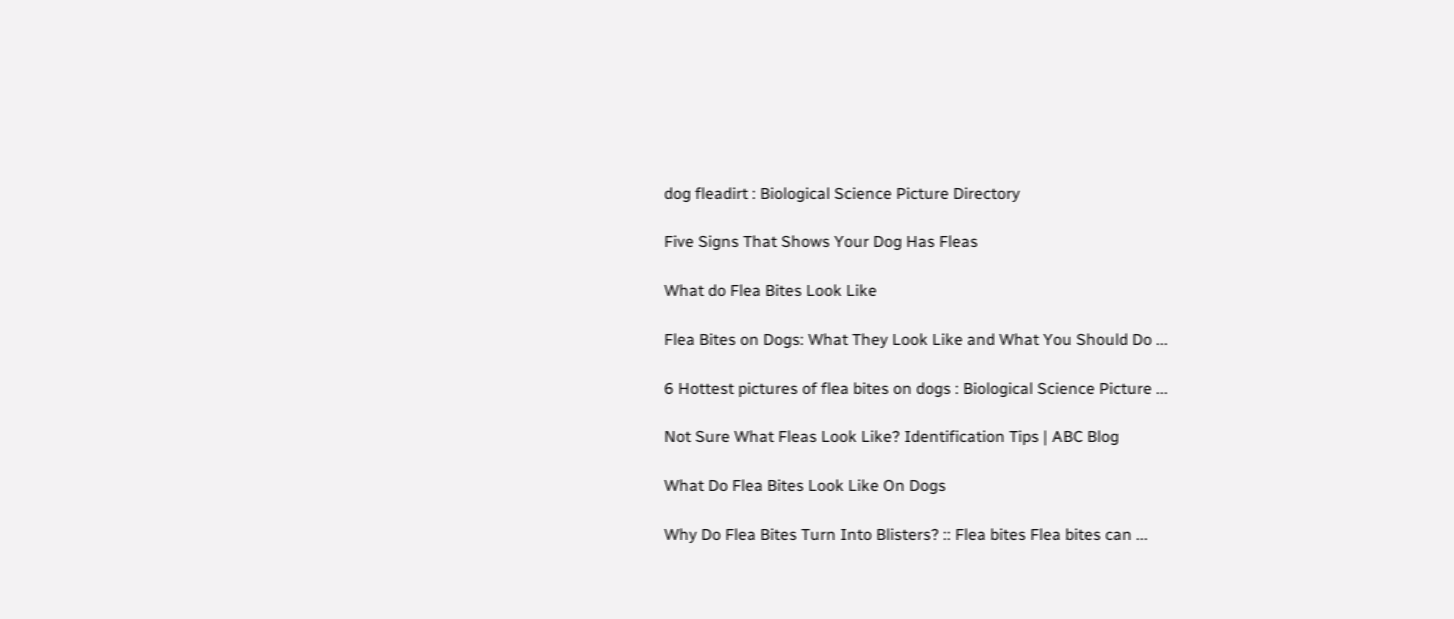dog fleadirt : Biological Science Picture Directory

Five Signs That Shows Your Dog Has Fleas

What do Flea Bites Look Like

Flea Bites on Dogs: What They Look Like and What You Should Do ...

6 Hottest pictures of flea bites on dogs : Biological Science Picture ...

Not Sure What Fleas Look Like? Identification Tips | ABC Blog

What Do Flea Bites Look Like On Dogs

Why Do Flea Bites Turn Into Blisters? :: Flea bites Flea bites can ...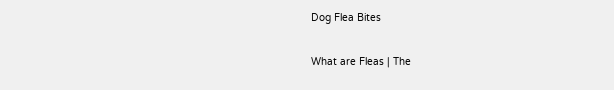Dog Flea Bites

What are Fleas | The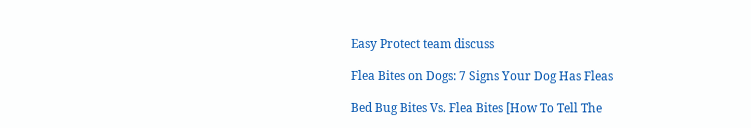Easy Protect team discuss

Flea Bites on Dogs: 7 Signs Your Dog Has Fleas

Bed Bug Bites Vs. Flea Bites [How To Tell The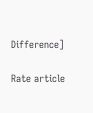Difference]

Rate article